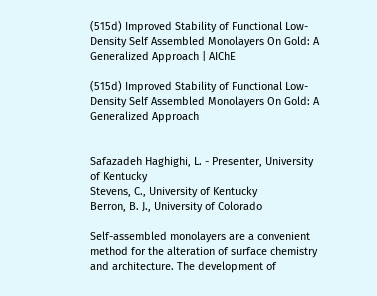(515d) Improved Stability of Functional Low-Density Self Assembled Monolayers On Gold: A Generalized Approach | AIChE

(515d) Improved Stability of Functional Low-Density Self Assembled Monolayers On Gold: A Generalized Approach


Safazadeh Haghighi, L. - Presenter, University of Kentucky
Stevens, C., University of Kentucky
Berron, B. J., University of Colorado

Self-assembled monolayers are a convenient method for the alteration of surface chemistry and architecture. The development of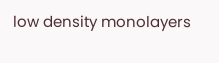low density monolayers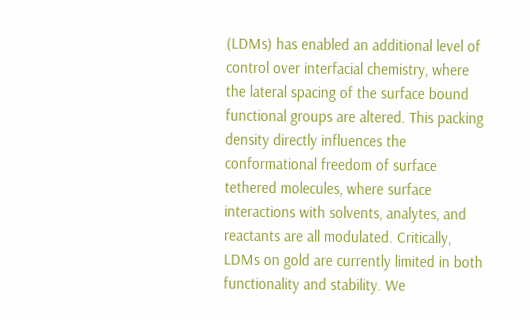(LDMs) has enabled an additional level of control over interfacial chemistry, where the lateral spacing of the surface bound functional groups are altered. This packing density directly influences the conformational freedom of surface tethered molecules, where surface interactions with solvents, analytes, and reactants are all modulated. Critically, LDMs on gold are currently limited in both functionality and stability. We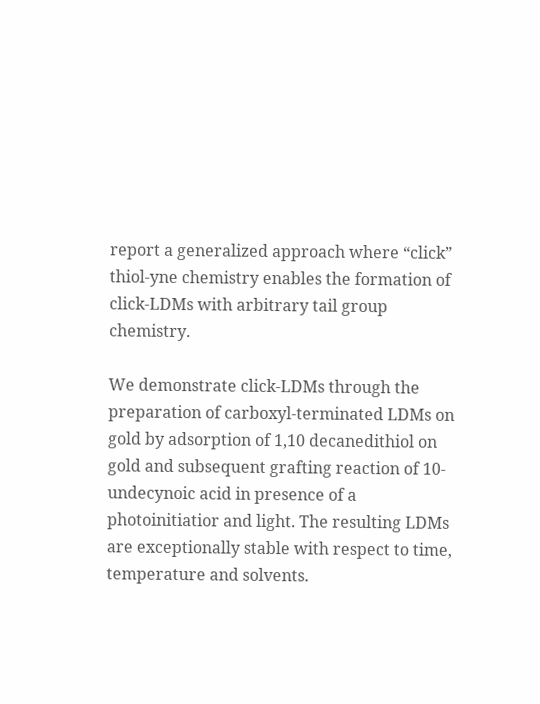report a generalized approach where “click” thiol-yne chemistry enables the formation of click-LDMs with arbitrary tail group chemistry.

We demonstrate click-LDMs through the preparation of carboxyl-terminated LDMs on gold by adsorption of 1,10 decanedithiol on gold and subsequent grafting reaction of 10-undecynoic acid in presence of a photoinitiatior and light. The resulting LDMs are exceptionally stable with respect to time, temperature and solvents.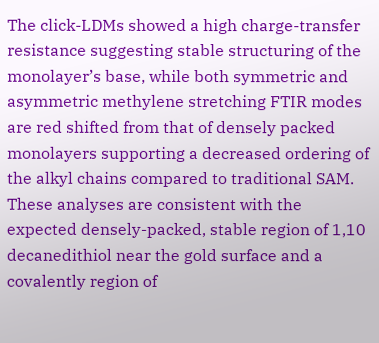The click-LDMs showed a high charge-transfer resistance suggesting stable structuring of the monolayer’s base, while both symmetric and asymmetric methylene stretching FTIR modes are red shifted from that of densely packed monolayers supporting a decreased ordering of the alkyl chains compared to traditional SAM. These analyses are consistent with the expected densely-packed, stable region of 1,10 decanedithiol near the gold surface and a covalently region of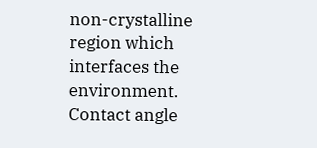non-crystalline region which interfaces the environment. Contact angle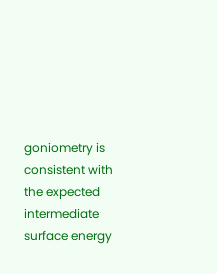goniometry is consistent with the expected intermediate surface energy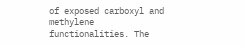of exposed carboxyl and methylene functionalities. The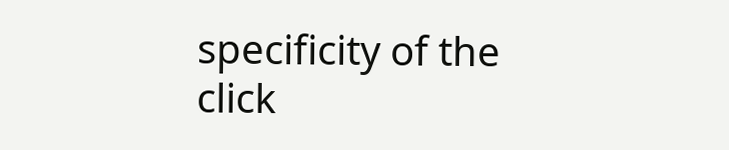specificity of the click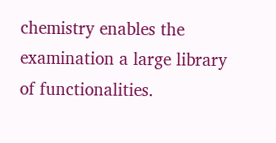chemistry enables the examination a large library of functionalities.